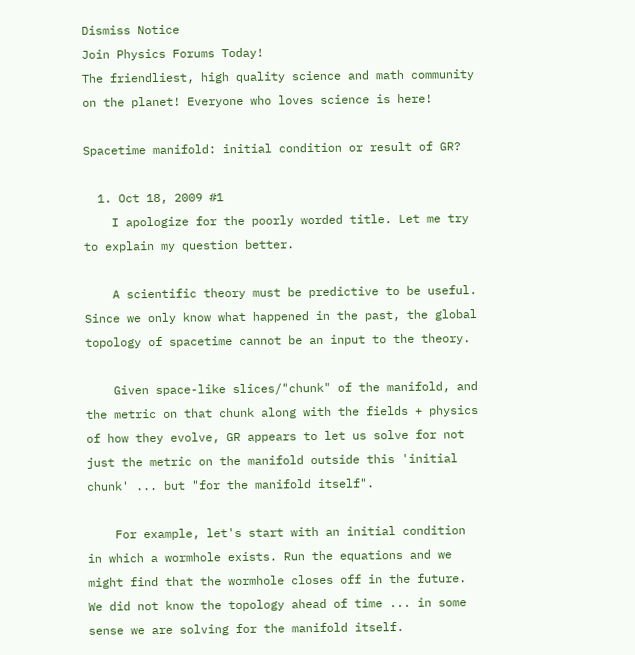Dismiss Notice
Join Physics Forums Today!
The friendliest, high quality science and math community on the planet! Everyone who loves science is here!

Spacetime manifold: initial condition or result of GR?

  1. Oct 18, 2009 #1
    I apologize for the poorly worded title. Let me try to explain my question better.

    A scientific theory must be predictive to be useful. Since we only know what happened in the past, the global topology of spacetime cannot be an input to the theory.

    Given space-like slices/"chunk" of the manifold, and the metric on that chunk along with the fields + physics of how they evolve, GR appears to let us solve for not just the metric on the manifold outside this 'initial chunk' ... but "for the manifold itself".

    For example, let's start with an initial condition in which a wormhole exists. Run the equations and we might find that the wormhole closes off in the future. We did not know the topology ahead of time ... in some sense we are solving for the manifold itself.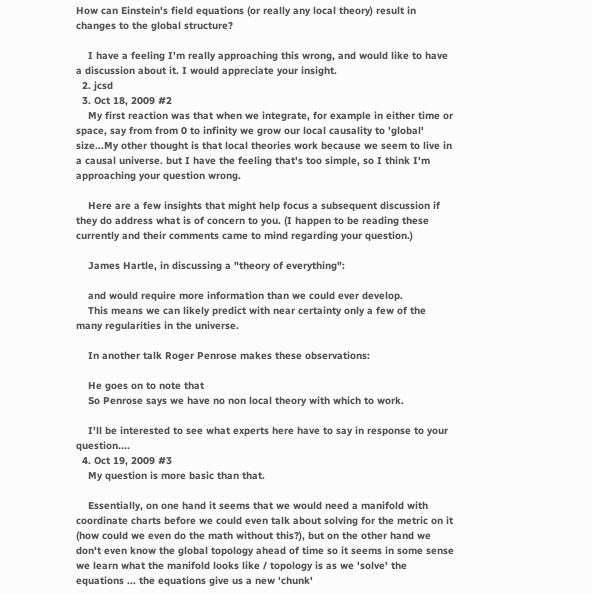How can Einstein's field equations (or really any local theory) result in changes to the global structure?

    I have a feeling I'm really approaching this wrong, and would like to have a discussion about it. I would appreciate your insight.
  2. jcsd
  3. Oct 18, 2009 #2
    My first reaction was that when we integrate, for example in either time or space, say from from 0 to infinity we grow our local causality to 'global' size...My other thought is that local theories work because we seem to live in a causal universe. but I have the feeling that's too simple, so I think I'm approaching your question wrong.

    Here are a few insights that might help focus a subsequent discussion if they do address what is of concern to you. (I happen to be reading these currently and their comments came to mind regarding your question.)

    James Hartle, in discussing a "theory of everything":

    and would require more information than we could ever develop.
    This means we can likely predict with near certainty only a few of the many regularities in the universe.

    In another talk Roger Penrose makes these observations:

    He goes on to note that
    So Penrose says we have no non local theory with which to work.

    I'll be interested to see what experts here have to say in response to your question....
  4. Oct 19, 2009 #3
    My question is more basic than that.

    Essentially, on one hand it seems that we would need a manifold with coordinate charts before we could even talk about solving for the metric on it (how could we even do the math without this?), but on the other hand we don't even know the global topology ahead of time so it seems in some sense we learn what the manifold looks like / topology is as we 'solve' the equations ... the equations give us a new 'chunk'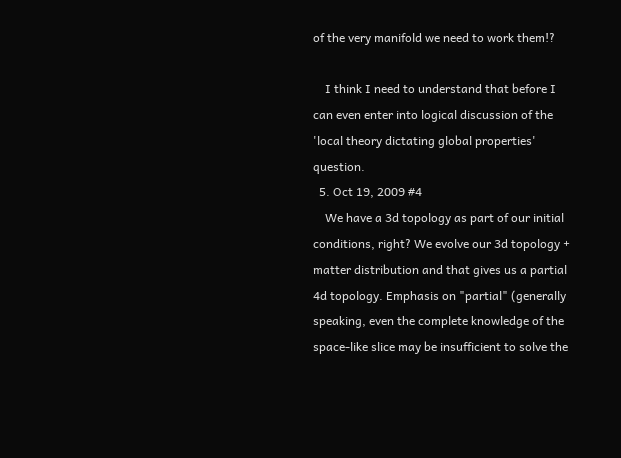of the very manifold we need to work them!?

    I think I need to understand that before I can even enter into logical discussion of the 'local theory dictating global properties' question.
  5. Oct 19, 2009 #4
    We have a 3d topology as part of our initial conditions, right? We evolve our 3d topology + matter distribution and that gives us a partial 4d topology. Emphasis on "partial" (generally speaking, even the complete knowledge of the space-like slice may be insufficient to solve the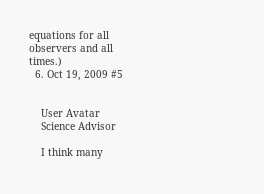equations for all observers and all times.)
  6. Oct 19, 2009 #5


    User Avatar
    Science Advisor

    I think many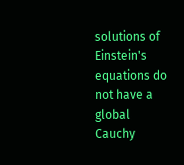solutions of Einstein's equations do not have a global Cauchy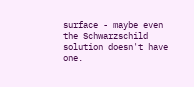surface - maybe even the Schwarzschild solution doesn't have one.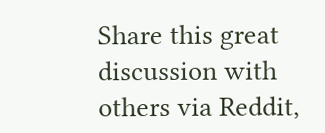Share this great discussion with others via Reddit,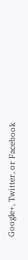Google+, Twitter, or Facebook